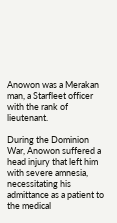Anowon was a Merakan man, a Starfleet officer with the rank of lieutenant.

During the Dominion War, Anowon suffered a head injury that left him with severe amnesia, necessitating his admittance as a patient to the medical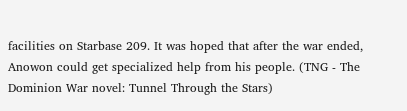facilities on Starbase 209. It was hoped that after the war ended, Anowon could get specialized help from his people. (TNG - The Dominion War novel: Tunnel Through the Stars)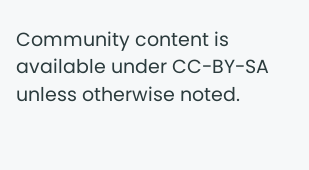Community content is available under CC-BY-SA unless otherwise noted.